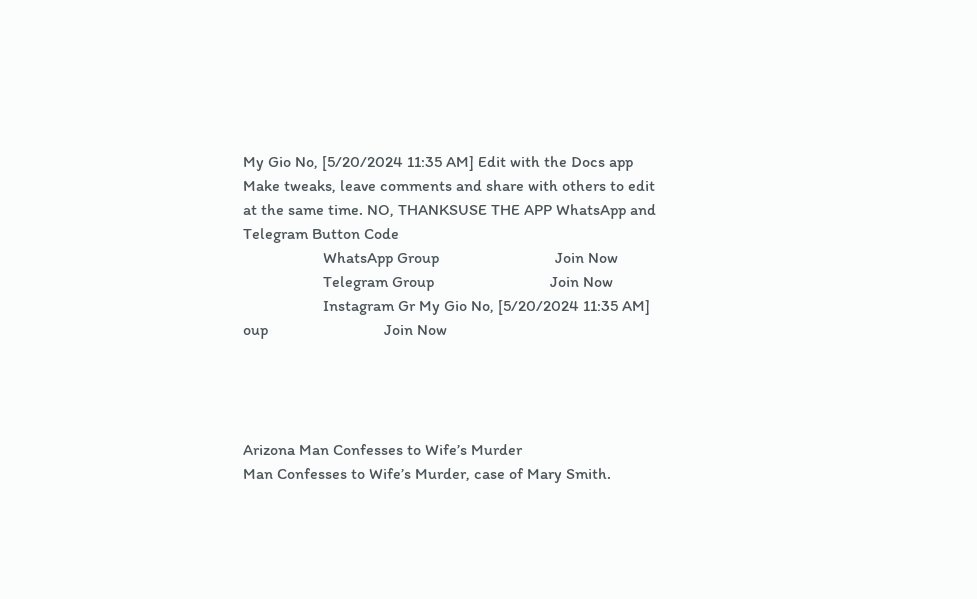My Gio No, [5/20/2024 11:35 AM] Edit with the Docs app Make tweaks, leave comments and share with others to edit at the same time. NO, THANKSUSE THE APP WhatsApp and Telegram Button Code
                    WhatsApp Group                             Join Now
                    Telegram Group                             Join Now
                    Instagram Gr My Gio No, [5/20/2024 11:35 AM] oup                             Join Now




Arizona Man Confesses to Wife’s Murder
Man Confesses to Wife’s Murder, case of Mary Smith.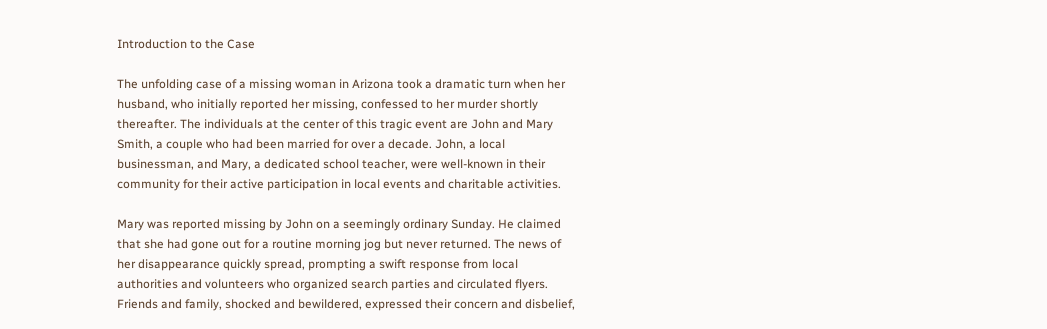Introduction to the Case

The unfolding case of a missing woman in Arizona took a dramatic turn when her husband, who initially reported her missing, confessed to her murder shortly thereafter. The individuals at the center of this tragic event are John and Mary Smith, a couple who had been married for over a decade. John, a local businessman, and Mary, a dedicated school teacher, were well-known in their community for their active participation in local events and charitable activities.

Mary was reported missing by John on a seemingly ordinary Sunday. He claimed that she had gone out for a routine morning jog but never returned. The news of her disappearance quickly spread, prompting a swift response from local authorities and volunteers who organized search parties and circulated flyers. Friends and family, shocked and bewildered, expressed their concern and disbelief,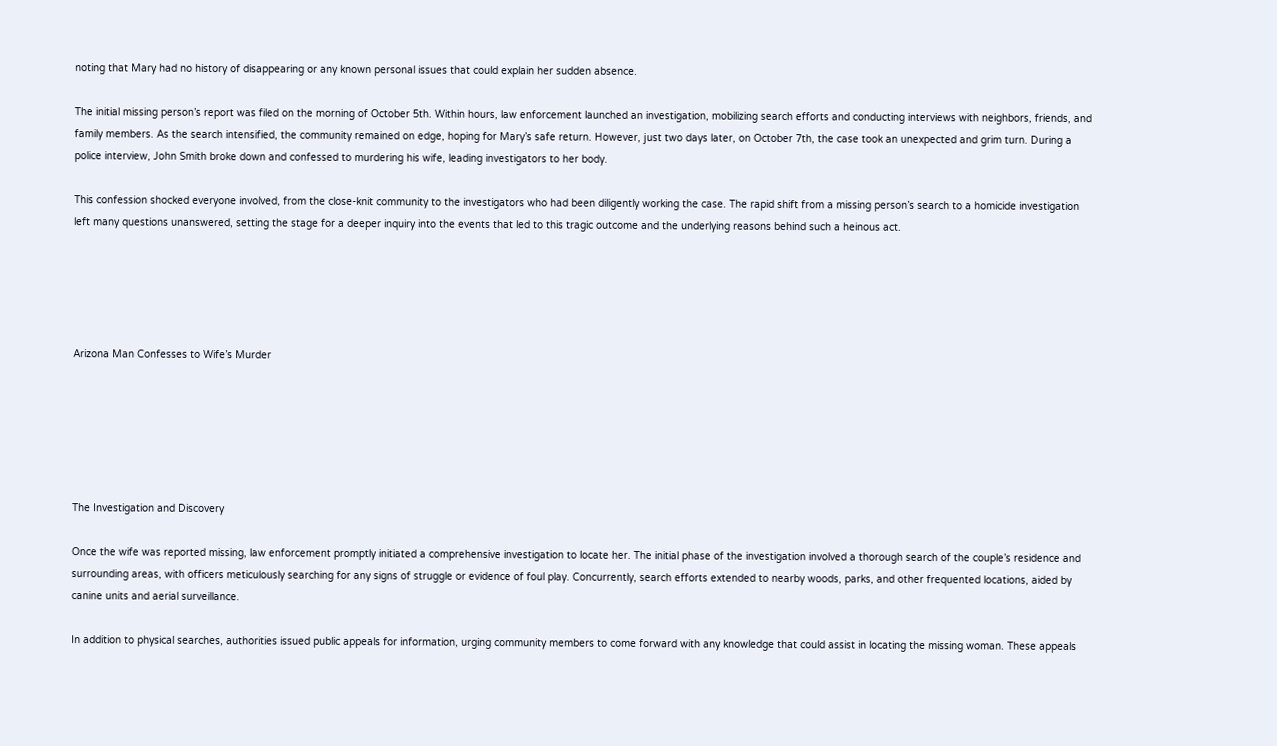noting that Mary had no history of disappearing or any known personal issues that could explain her sudden absence.

The initial missing person’s report was filed on the morning of October 5th. Within hours, law enforcement launched an investigation, mobilizing search efforts and conducting interviews with neighbors, friends, and family members. As the search intensified, the community remained on edge, hoping for Mary’s safe return. However, just two days later, on October 7th, the case took an unexpected and grim turn. During a police interview, John Smith broke down and confessed to murdering his wife, leading investigators to her body.

This confession shocked everyone involved, from the close-knit community to the investigators who had been diligently working the case. The rapid shift from a missing person’s search to a homicide investigation left many questions unanswered, setting the stage for a deeper inquiry into the events that led to this tragic outcome and the underlying reasons behind such a heinous act.





Arizona Man Confesses to Wife’s Murder






The Investigation and Discovery

Once the wife was reported missing, law enforcement promptly initiated a comprehensive investigation to locate her. The initial phase of the investigation involved a thorough search of the couple’s residence and surrounding areas, with officers meticulously searching for any signs of struggle or evidence of foul play. Concurrently, search efforts extended to nearby woods, parks, and other frequented locations, aided by canine units and aerial surveillance.

In addition to physical searches, authorities issued public appeals for information, urging community members to come forward with any knowledge that could assist in locating the missing woman. These appeals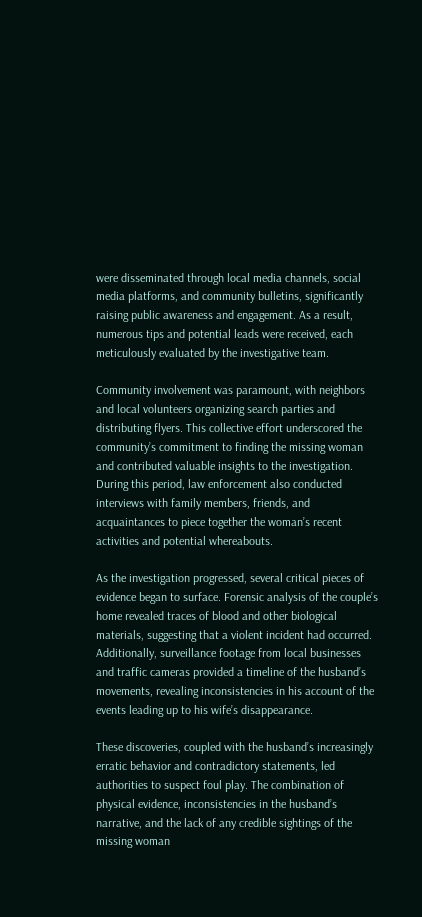were disseminated through local media channels, social media platforms, and community bulletins, significantly raising public awareness and engagement. As a result, numerous tips and potential leads were received, each meticulously evaluated by the investigative team.

Community involvement was paramount, with neighbors and local volunteers organizing search parties and distributing flyers. This collective effort underscored the community’s commitment to finding the missing woman and contributed valuable insights to the investigation. During this period, law enforcement also conducted interviews with family members, friends, and acquaintances to piece together the woman’s recent activities and potential whereabouts.

As the investigation progressed, several critical pieces of evidence began to surface. Forensic analysis of the couple’s home revealed traces of blood and other biological materials, suggesting that a violent incident had occurred. Additionally, surveillance footage from local businesses and traffic cameras provided a timeline of the husband’s movements, revealing inconsistencies in his account of the events leading up to his wife’s disappearance.

These discoveries, coupled with the husband’s increasingly erratic behavior and contradictory statements, led authorities to suspect foul play. The combination of physical evidence, inconsistencies in the husband’s narrative, and the lack of any credible sightings of the missing woman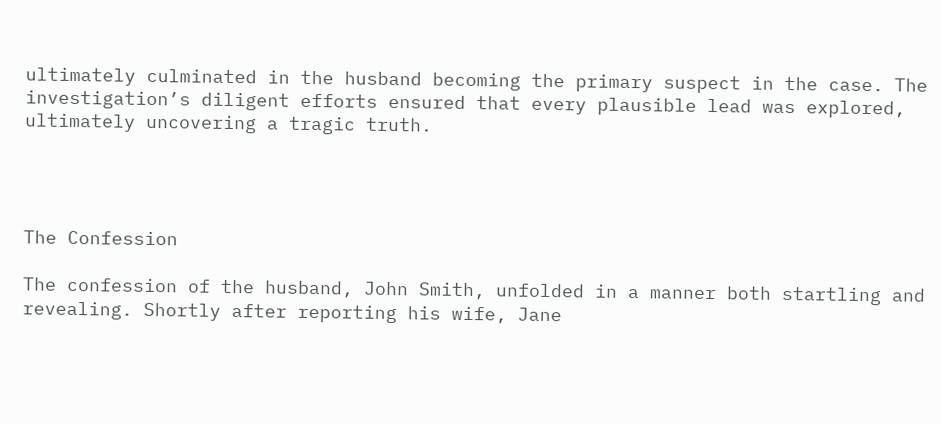ultimately culminated in the husband becoming the primary suspect in the case. The investigation’s diligent efforts ensured that every plausible lead was explored, ultimately uncovering a tragic truth.




The Confession

The confession of the husband, John Smith, unfolded in a manner both startling and revealing. Shortly after reporting his wife, Jane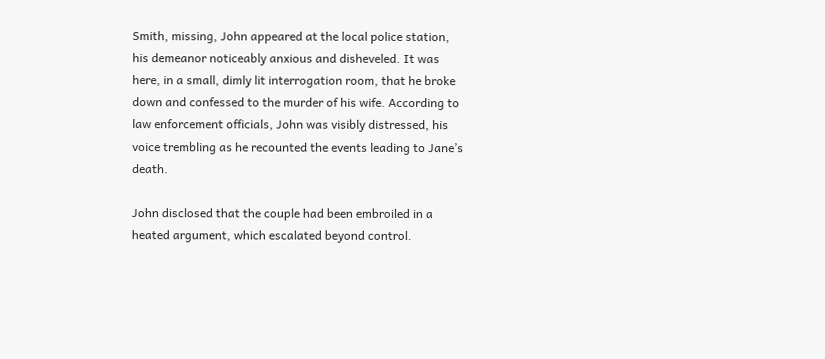Smith, missing, John appeared at the local police station, his demeanor noticeably anxious and disheveled. It was here, in a small, dimly lit interrogation room, that he broke down and confessed to the murder of his wife. According to law enforcement officials, John was visibly distressed, his voice trembling as he recounted the events leading to Jane’s death.

John disclosed that the couple had been embroiled in a heated argument, which escalated beyond control.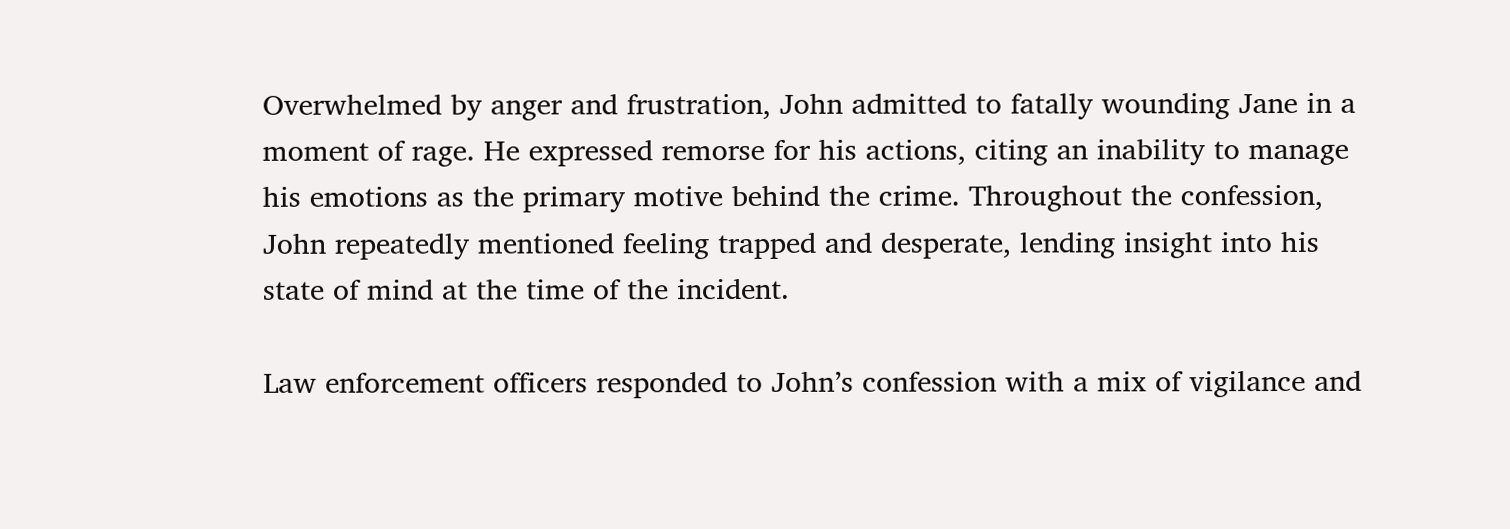Overwhelmed by anger and frustration, John admitted to fatally wounding Jane in a moment of rage. He expressed remorse for his actions, citing an inability to manage his emotions as the primary motive behind the crime. Throughout the confession, John repeatedly mentioned feeling trapped and desperate, lending insight into his state of mind at the time of the incident.

Law enforcement officers responded to John’s confession with a mix of vigilance and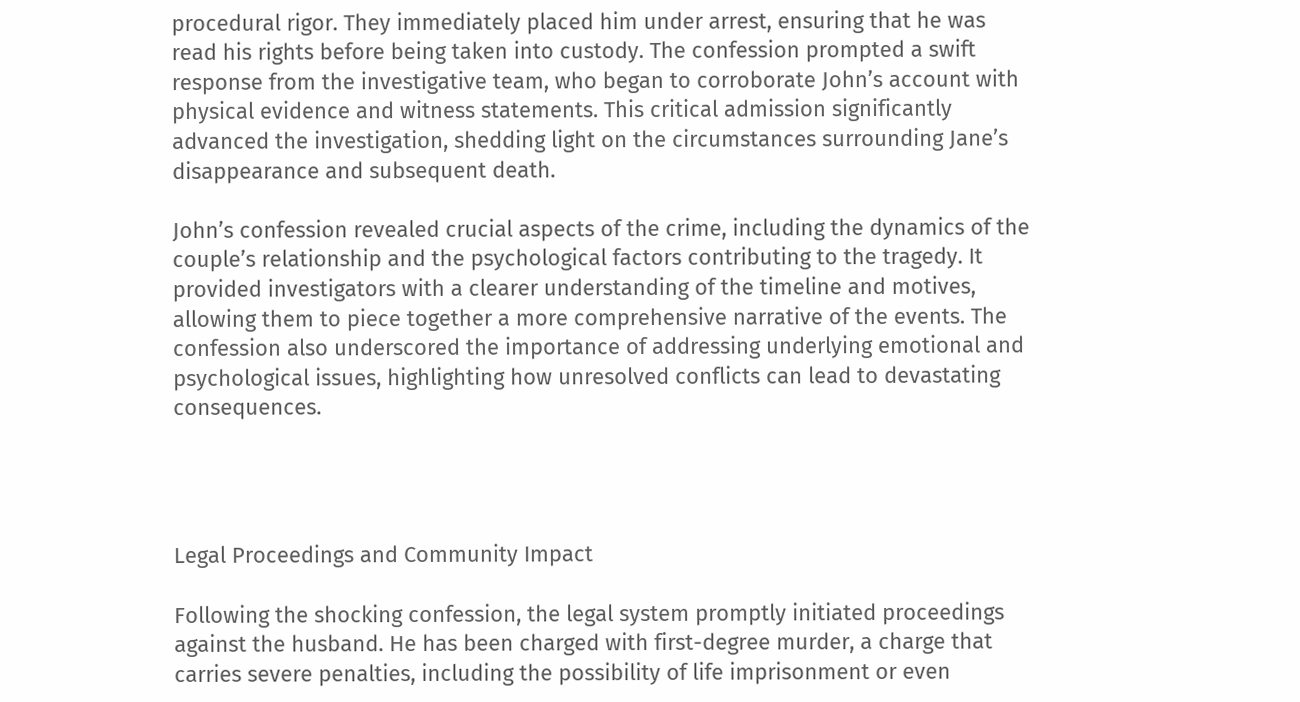procedural rigor. They immediately placed him under arrest, ensuring that he was read his rights before being taken into custody. The confession prompted a swift response from the investigative team, who began to corroborate John’s account with physical evidence and witness statements. This critical admission significantly advanced the investigation, shedding light on the circumstances surrounding Jane’s disappearance and subsequent death.

John’s confession revealed crucial aspects of the crime, including the dynamics of the couple’s relationship and the psychological factors contributing to the tragedy. It provided investigators with a clearer understanding of the timeline and motives, allowing them to piece together a more comprehensive narrative of the events. The confession also underscored the importance of addressing underlying emotional and psychological issues, highlighting how unresolved conflicts can lead to devastating consequences.




Legal Proceedings and Community Impact

Following the shocking confession, the legal system promptly initiated proceedings against the husband. He has been charged with first-degree murder, a charge that carries severe penalties, including the possibility of life imprisonment or even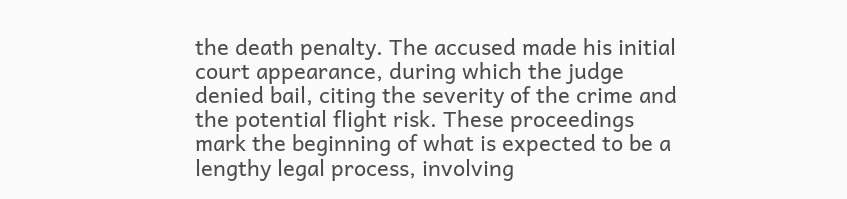the death penalty. The accused made his initial court appearance, during which the judge denied bail, citing the severity of the crime and the potential flight risk. These proceedings mark the beginning of what is expected to be a lengthy legal process, involving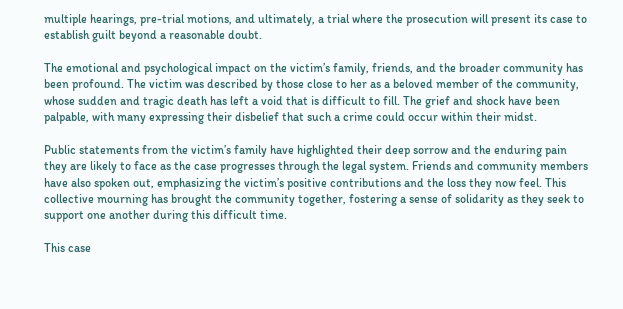multiple hearings, pre-trial motions, and ultimately, a trial where the prosecution will present its case to establish guilt beyond a reasonable doubt.

The emotional and psychological impact on the victim’s family, friends, and the broader community has been profound. The victim was described by those close to her as a beloved member of the community, whose sudden and tragic death has left a void that is difficult to fill. The grief and shock have been palpable, with many expressing their disbelief that such a crime could occur within their midst.

Public statements from the victim’s family have highlighted their deep sorrow and the enduring pain they are likely to face as the case progresses through the legal system. Friends and community members have also spoken out, emphasizing the victim’s positive contributions and the loss they now feel. This collective mourning has brought the community together, fostering a sense of solidarity as they seek to support one another during this difficult time.

This case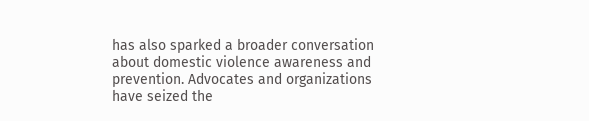has also sparked a broader conversation about domestic violence awareness and prevention. Advocates and organizations have seized the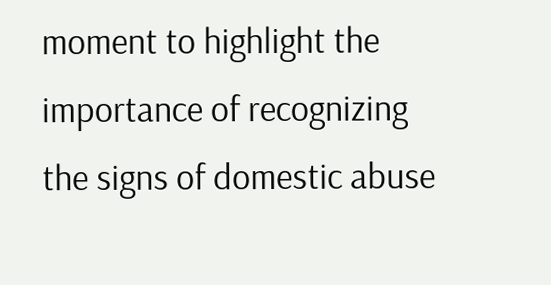moment to highlight the importance of recognizing the signs of domestic abuse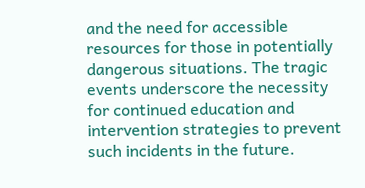and the need for accessible resources for those in potentially dangerous situations. The tragic events underscore the necessity for continued education and intervention strategies to prevent such incidents in the future.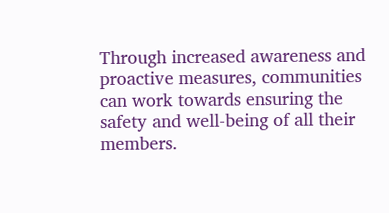Through increased awareness and proactive measures, communities can work towards ensuring the safety and well-being of all their members.